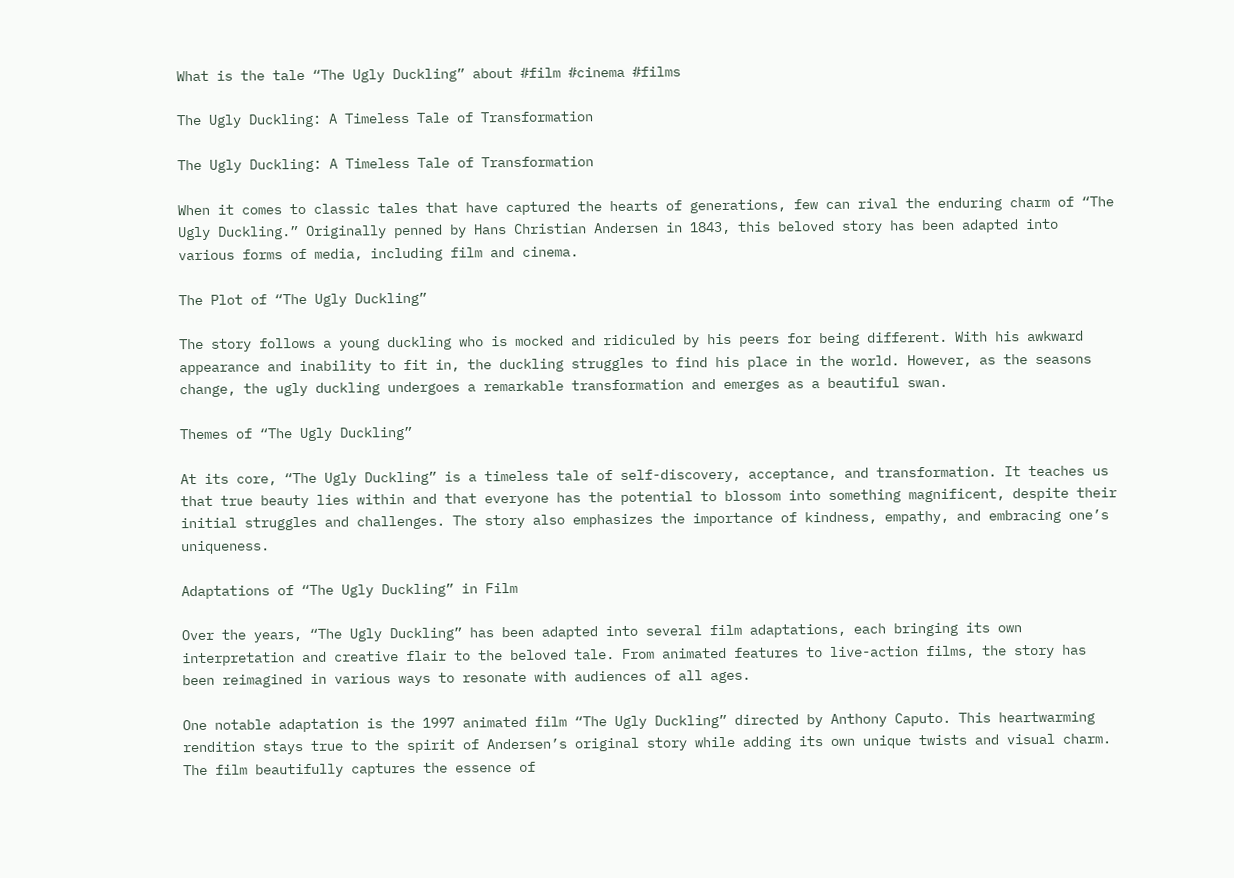What is the tale “The Ugly Duckling” about #film #cinema #films

The Ugly Duckling: A Timeless Tale of Transformation

The Ugly Duckling: A Timeless Tale of Transformation

When it comes to classic tales that have captured the hearts of generations, few can rival the enduring charm of “The Ugly Duckling.” Originally penned by Hans Christian Andersen in 1843, this beloved story has been adapted into various forms of media, including film and cinema.

The Plot of “The Ugly Duckling”

The story follows a young duckling who is mocked and ridiculed by his peers for being different. With his awkward appearance and inability to fit in, the duckling struggles to find his place in the world. However, as the seasons change, the ugly duckling undergoes a remarkable transformation and emerges as a beautiful swan.

Themes of “The Ugly Duckling”

At its core, “The Ugly Duckling” is a timeless tale of self-discovery, acceptance, and transformation. It teaches us that true beauty lies within and that everyone has the potential to blossom into something magnificent, despite their initial struggles and challenges. The story also emphasizes the importance of kindness, empathy, and embracing one’s uniqueness.

Adaptations of “The Ugly Duckling” in Film

Over the years, “The Ugly Duckling” has been adapted into several film adaptations, each bringing its own interpretation and creative flair to the beloved tale. From animated features to live-action films, the story has been reimagined in various ways to resonate with audiences of all ages.

One notable adaptation is the 1997 animated film “The Ugly Duckling” directed by Anthony Caputo. This heartwarming rendition stays true to the spirit of Andersen’s original story while adding its own unique twists and visual charm. The film beautifully captures the essence of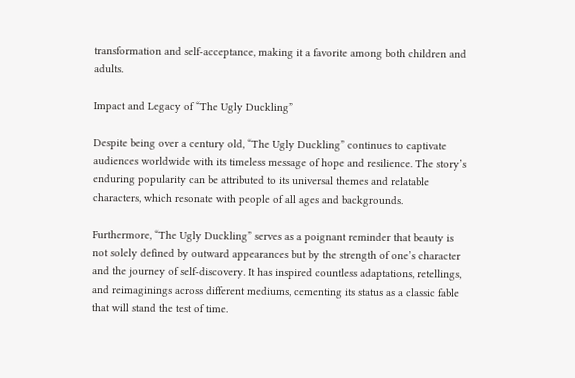transformation and self-acceptance, making it a favorite among both children and adults.

Impact and Legacy of “The Ugly Duckling”

Despite being over a century old, “The Ugly Duckling” continues to captivate audiences worldwide with its timeless message of hope and resilience. The story’s enduring popularity can be attributed to its universal themes and relatable characters, which resonate with people of all ages and backgrounds.

Furthermore, “The Ugly Duckling” serves as a poignant reminder that beauty is not solely defined by outward appearances but by the strength of one’s character and the journey of self-discovery. It has inspired countless adaptations, retellings, and reimaginings across different mediums, cementing its status as a classic fable that will stand the test of time.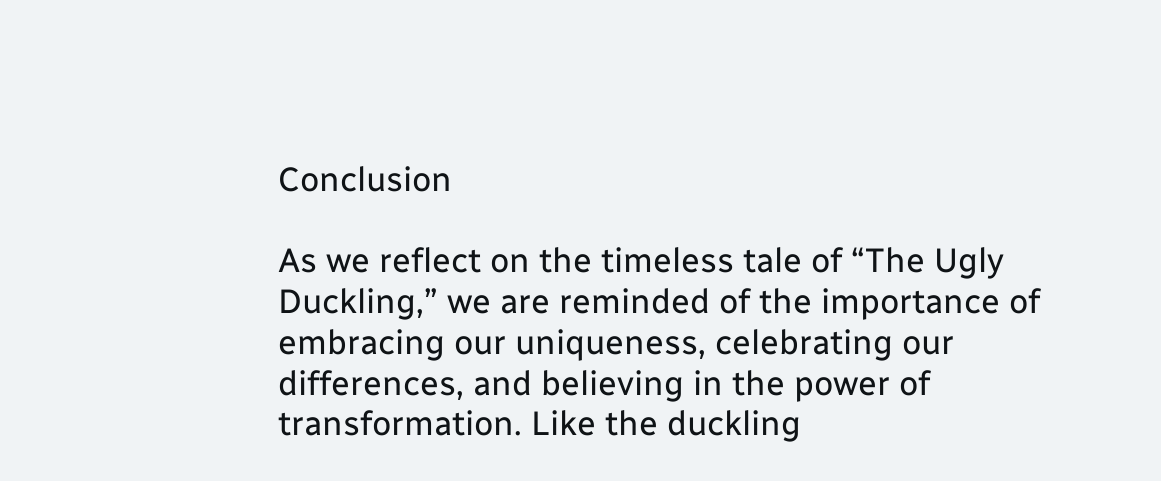Conclusion

As we reflect on the timeless tale of “The Ugly Duckling,” we are reminded of the importance of embracing our uniqueness, celebrating our differences, and believing in the power of transformation. Like the duckling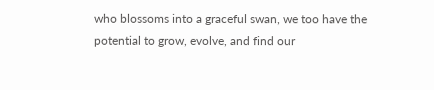who blossoms into a graceful swan, we too have the potential to grow, evolve, and find our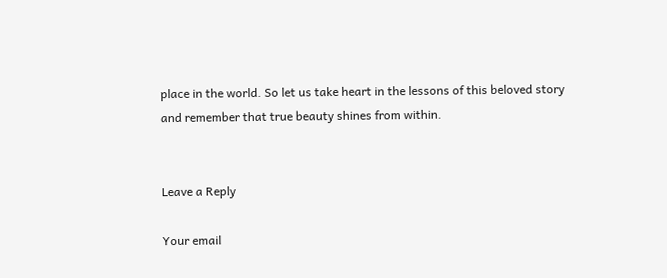place in the world. So let us take heart in the lessons of this beloved story and remember that true beauty shines from within.


Leave a Reply

Your email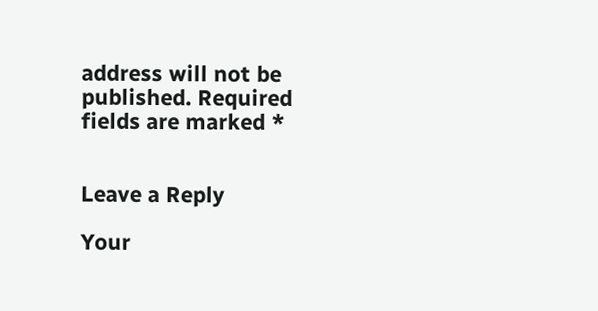address will not be published. Required fields are marked *


Leave a Reply

Your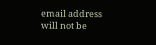email address will not be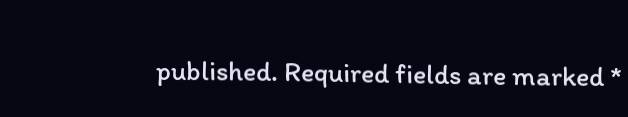published. Required fields are marked *